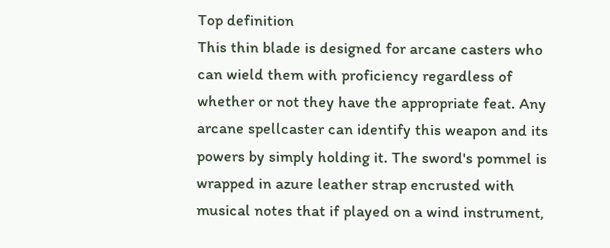Top definition
This thin blade is designed for arcane casters who can wield them with proficiency regardless of whether or not they have the appropriate feat. Any arcane spellcaster can identify this weapon and its powers by simply holding it. The sword's pommel is wrapped in azure leather strap encrusted with musical notes that if played on a wind instrument,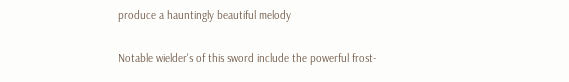produce a hauntingly beautiful melody

Notable wielder's of this sword include the powerful frost-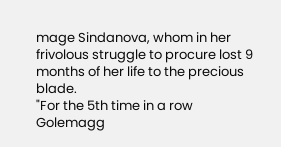mage Sindanova, whom in her frivolous struggle to procure lost 9 months of her life to the precious blade.
"For the 5th time in a row Golemagg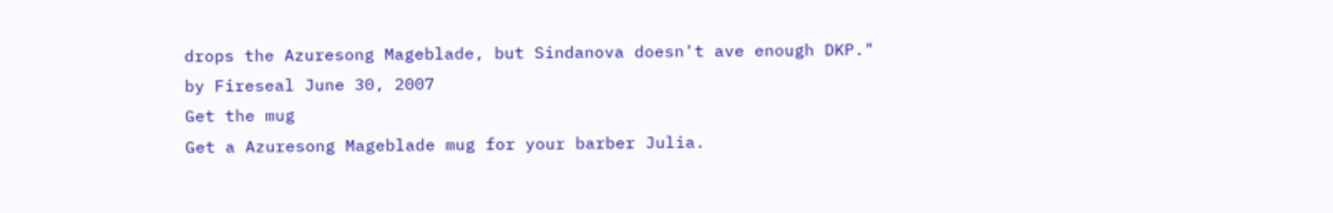drops the Azuresong Mageblade, but Sindanova doesn't ave enough DKP."
by Fireseal June 30, 2007
Get the mug
Get a Azuresong Mageblade mug for your barber Julia.